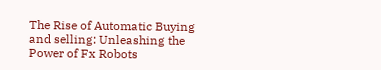The Rise of Automatic Buying and selling: Unleashing the Power of Fx Robots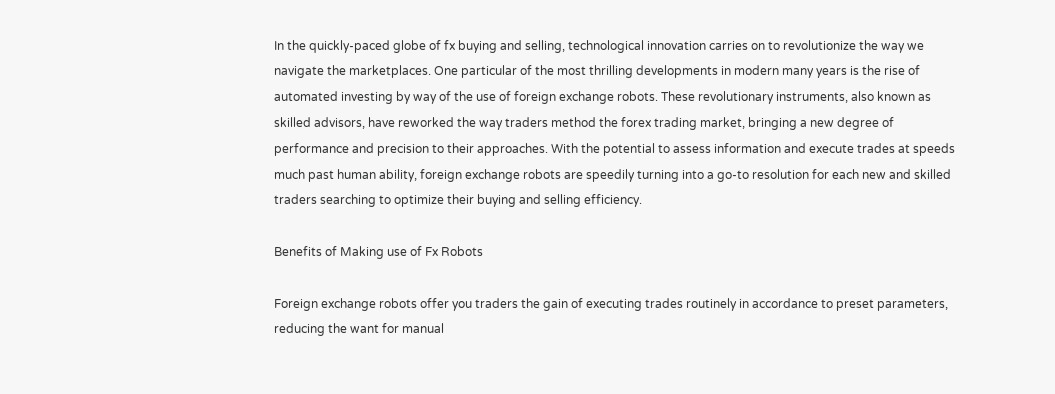In the quickly-paced globe of fx buying and selling, technological innovation carries on to revolutionize the way we navigate the marketplaces. One particular of the most thrilling developments in modern many years is the rise of automated investing by way of the use of foreign exchange robots. These revolutionary instruments, also known as skilled advisors, have reworked the way traders method the forex trading market, bringing a new degree of performance and precision to their approaches. With the potential to assess information and execute trades at speeds much past human ability, foreign exchange robots are speedily turning into a go-to resolution for each new and skilled traders searching to optimize their buying and selling efficiency.

Benefits of Making use of Fx Robots

Foreign exchange robots offer you traders the gain of executing trades routinely in accordance to preset parameters, reducing the want for manual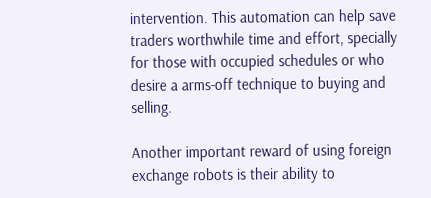intervention. This automation can help save traders worthwhile time and effort, specially for those with occupied schedules or who desire a arms-off technique to buying and selling.

Another important reward of using foreign exchange robots is their ability to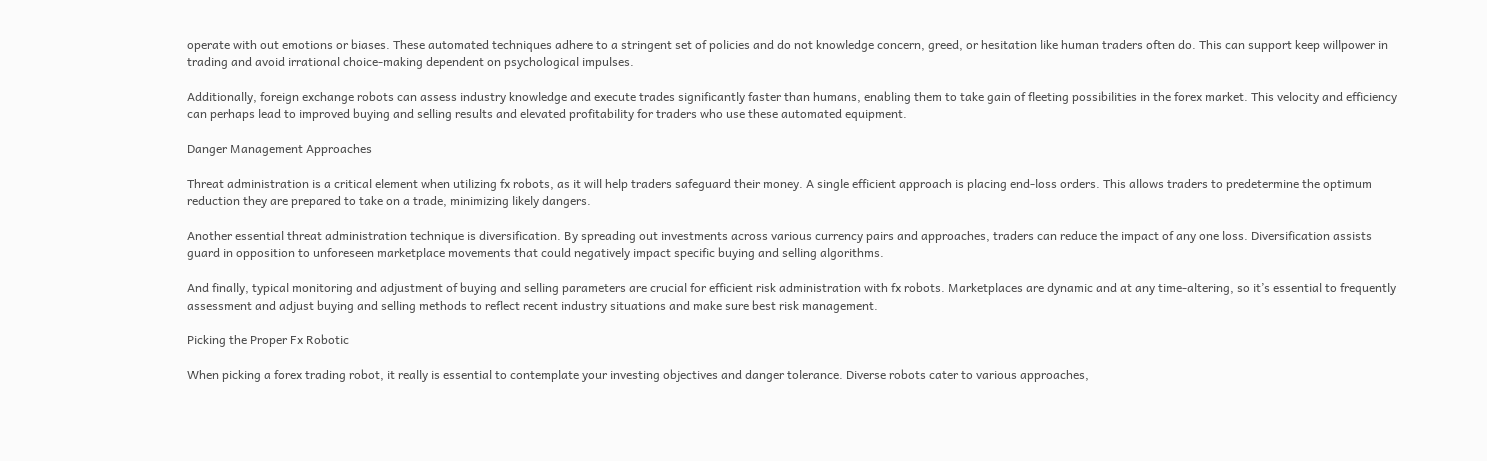operate with out emotions or biases. These automated techniques adhere to a stringent set of policies and do not knowledge concern, greed, or hesitation like human traders often do. This can support keep willpower in trading and avoid irrational choice-making dependent on psychological impulses.

Additionally, foreign exchange robots can assess industry knowledge and execute trades significantly faster than humans, enabling them to take gain of fleeting possibilities in the forex market. This velocity and efficiency can perhaps lead to improved buying and selling results and elevated profitability for traders who use these automated equipment.

Danger Management Approaches

Threat administration is a critical element when utilizing fx robots, as it will help traders safeguard their money. A single efficient approach is placing end-loss orders. This allows traders to predetermine the optimum reduction they are prepared to take on a trade, minimizing likely dangers.

Another essential threat administration technique is diversification. By spreading out investments across various currency pairs and approaches, traders can reduce the impact of any one loss. Diversification assists guard in opposition to unforeseen marketplace movements that could negatively impact specific buying and selling algorithms.

And finally, typical monitoring and adjustment of buying and selling parameters are crucial for efficient risk administration with fx robots. Marketplaces are dynamic and at any time-altering, so it’s essential to frequently assessment and adjust buying and selling methods to reflect recent industry situations and make sure best risk management.

Picking the Proper Fx Robotic

When picking a forex trading robot, it really is essential to contemplate your investing objectives and danger tolerance. Diverse robots cater to various approaches,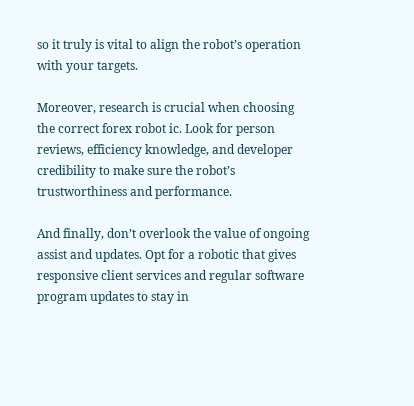so it truly is vital to align the robot’s operation with your targets.

Moreover, research is crucial when choosing the correct forex robot ic. Look for person reviews, efficiency knowledge, and developer credibility to make sure the robot’s trustworthiness and performance.

And finally, don’t overlook the value of ongoing assist and updates. Opt for a robotic that gives responsive client services and regular software program updates to stay in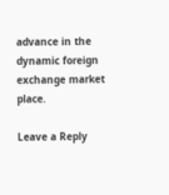advance in the dynamic foreign exchange market place.

Leave a Reply